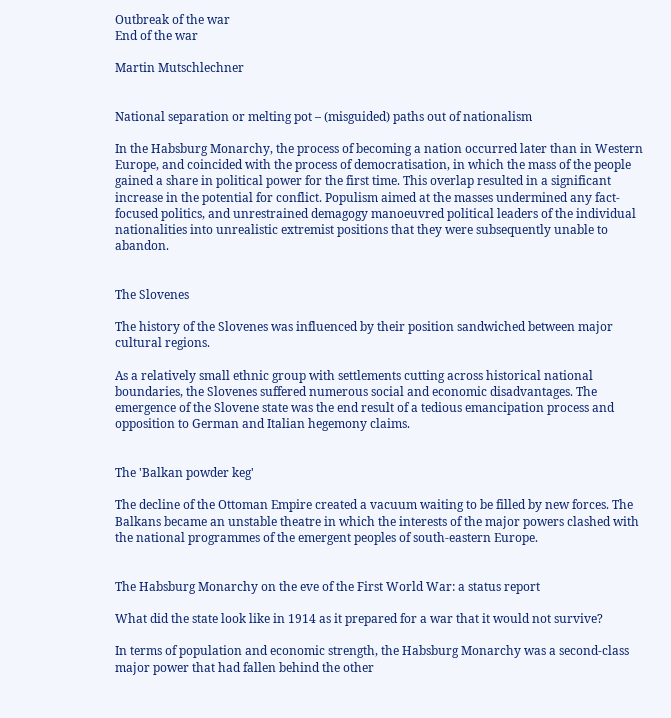Outbreak of the war
End of the war

Martin Mutschlechner


National separation or melting pot – (misguided) paths out of nationalism

In the Habsburg Monarchy, the process of becoming a nation occurred later than in Western Europe, and coincided with the process of democratisation, in which the mass of the people gained a share in political power for the first time. This overlap resulted in a significant increase in the potential for conflict. Populism aimed at the masses undermined any fact-focused politics, and unrestrained demagogy manoeuvred political leaders of the individual nationalities into unrealistic extremist positions that they were subsequently unable to abandon.


The Slovenes

The history of the Slovenes was influenced by their position sandwiched between major cultural regions.

As a relatively small ethnic group with settlements cutting across historical national boundaries, the Slovenes suffered numerous social and economic disadvantages. The emergence of the Slovene state was the end result of a tedious emancipation process and opposition to German and Italian hegemony claims.


The 'Balkan powder keg'

The decline of the Ottoman Empire created a vacuum waiting to be filled by new forces. The Balkans became an unstable theatre in which the interests of the major powers clashed with the national programmes of the emergent peoples of south-eastern Europe.


The Habsburg Monarchy on the eve of the First World War: a status report

What did the state look like in 1914 as it prepared for a war that it would not survive?

In terms of population and economic strength, the Habsburg Monarchy was a second-class major power that had fallen behind the other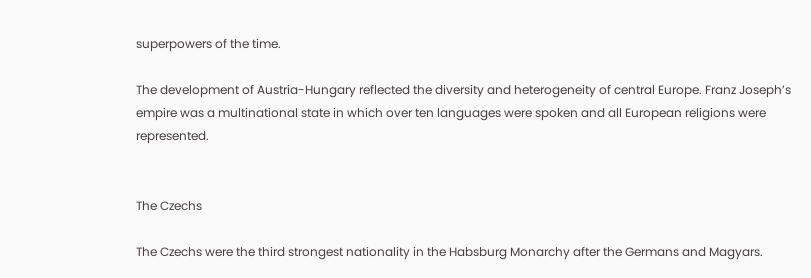superpowers of the time.

The development of Austria-Hungary reflected the diversity and heterogeneity of central Europe. Franz Joseph’s empire was a multinational state in which over ten languages were spoken and all European religions were represented.


The Czechs

The Czechs were the third strongest nationality in the Habsburg Monarchy after the Germans and Magyars.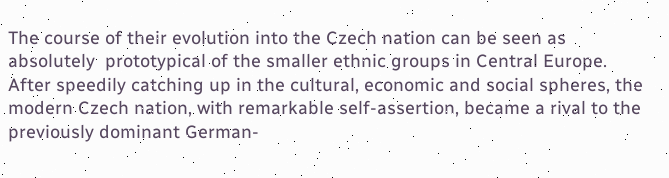The course of their evolution into the Czech nation can be seen as absolutely  prototypical of the smaller ethnic groups in Central Europe. After speedily catching up in the cultural, economic and social spheres, the modern Czech nation, with remarkable self-assertion, became a rival to the previously dominant German-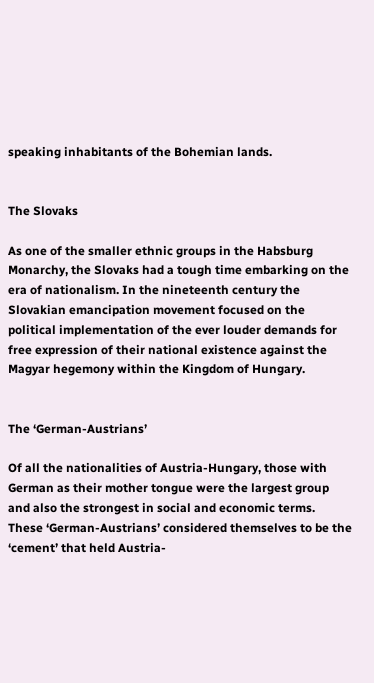speaking inhabitants of the Bohemian lands.


The Slovaks

As one of the smaller ethnic groups in the Habsburg Monarchy, the Slovaks had a tough time embarking on the era of nationalism. In the nineteenth century the Slovakian emancipation movement focused on the political implementation of the ever louder demands for free expression of their national existence against the Magyar hegemony within the Kingdom of Hungary.


The ‘German-Austrians’

Of all the nationalities of Austria-Hungary, those with German as their mother tongue were the largest group and also the strongest in social and economic terms. These ‘German-Austrians’ considered themselves to be the ‘cement’ that held Austria-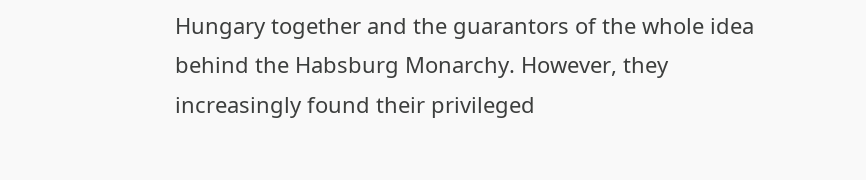Hungary together and the guarantors of the whole idea behind the Habsburg Monarchy. However, they increasingly found their privileged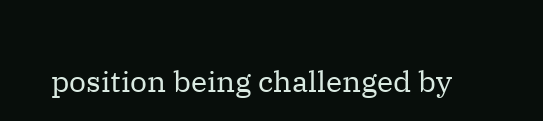position being challenged by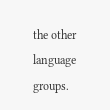the other language groups.